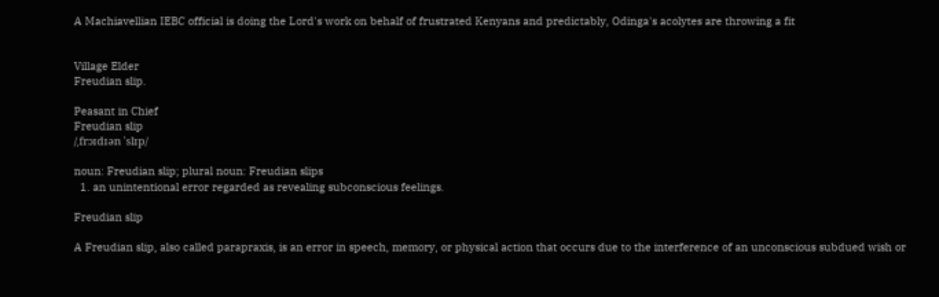A Machiavellian IEBC official is doing the Lord's work on behalf of frustrated Kenyans and predictably, Odinga's acolytes are throwing a fit


Village Elder
Freudian slip.

Peasant in Chief
Freudian slip
/ˌfrɔɪdɪən ˈslɪp/

noun: Freudian slip; plural noun: Freudian slips
  1. an unintentional error regarded as revealing subconscious feelings.

Freudian slip

A Freudian slip, also called parapraxis, is an error in speech, memory, or physical action that occurs due to the interference of an unconscious subdued wish or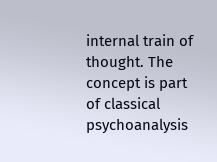internal train of thought. The concept is part of classical psychoanalysis